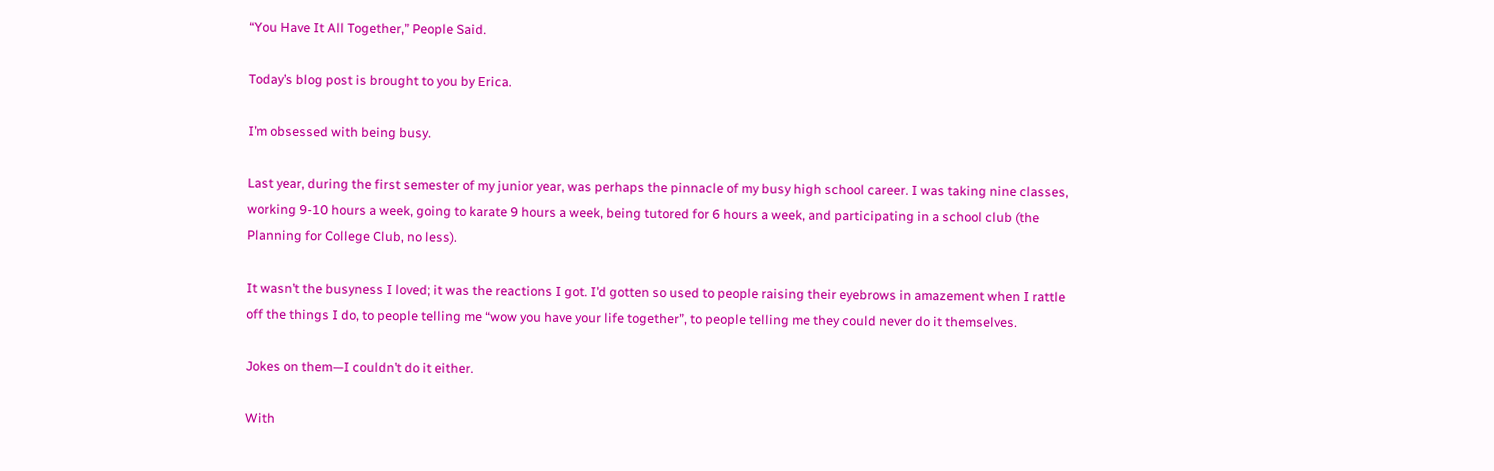“You Have It All Together,” People Said.

Today’s blog post is brought to you by Erica.

I’m obsessed with being busy.

Last year, during the first semester of my junior year, was perhaps the pinnacle of my busy high school career. I was taking nine classes, working 9-10 hours a week, going to karate 9 hours a week, being tutored for 6 hours a week, and participating in a school club (the Planning for College Club, no less).

It wasn’t the busyness I loved; it was the reactions I got. I’d gotten so used to people raising their eyebrows in amazement when I rattle off the things I do, to people telling me “wow you have your life together”, to people telling me they could never do it themselves.

Jokes on them—I couldn’t do it either.

With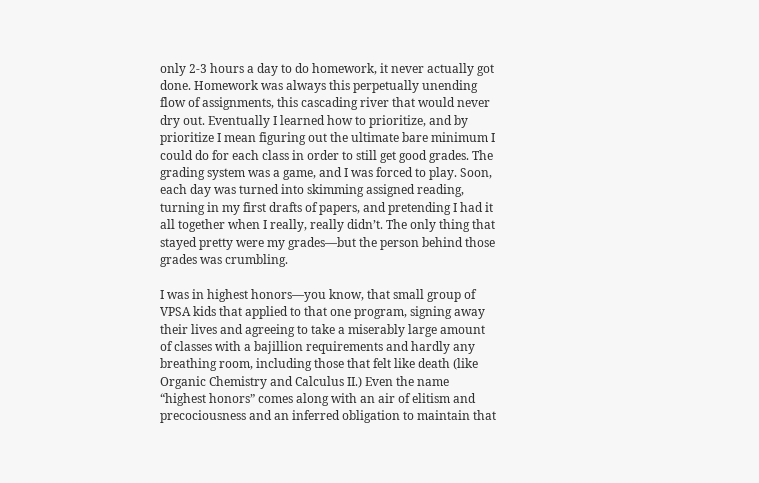only 2-3 hours a day to do homework, it never actually got done. Homework was always this perpetually unending flow of assignments, this cascading river that would never dry out. Eventually I learned how to prioritize, and by prioritize I mean figuring out the ultimate bare minimum I could do for each class in order to still get good grades. The grading system was a game, and I was forced to play. Soon, each day was turned into skimming assigned reading, turning in my first drafts of papers, and pretending I had it all together when I really, really didn’t. The only thing that stayed pretty were my grades—but the person behind those grades was crumbling.

I was in highest honors—you know, that small group of VPSA kids that applied to that one program, signing away their lives and agreeing to take a miserably large amount of classes with a bajillion requirements and hardly any breathing room, including those that felt like death (like Organic Chemistry and Calculus II.) Even the name “highest honors” comes along with an air of elitism and precociousness and an inferred obligation to maintain that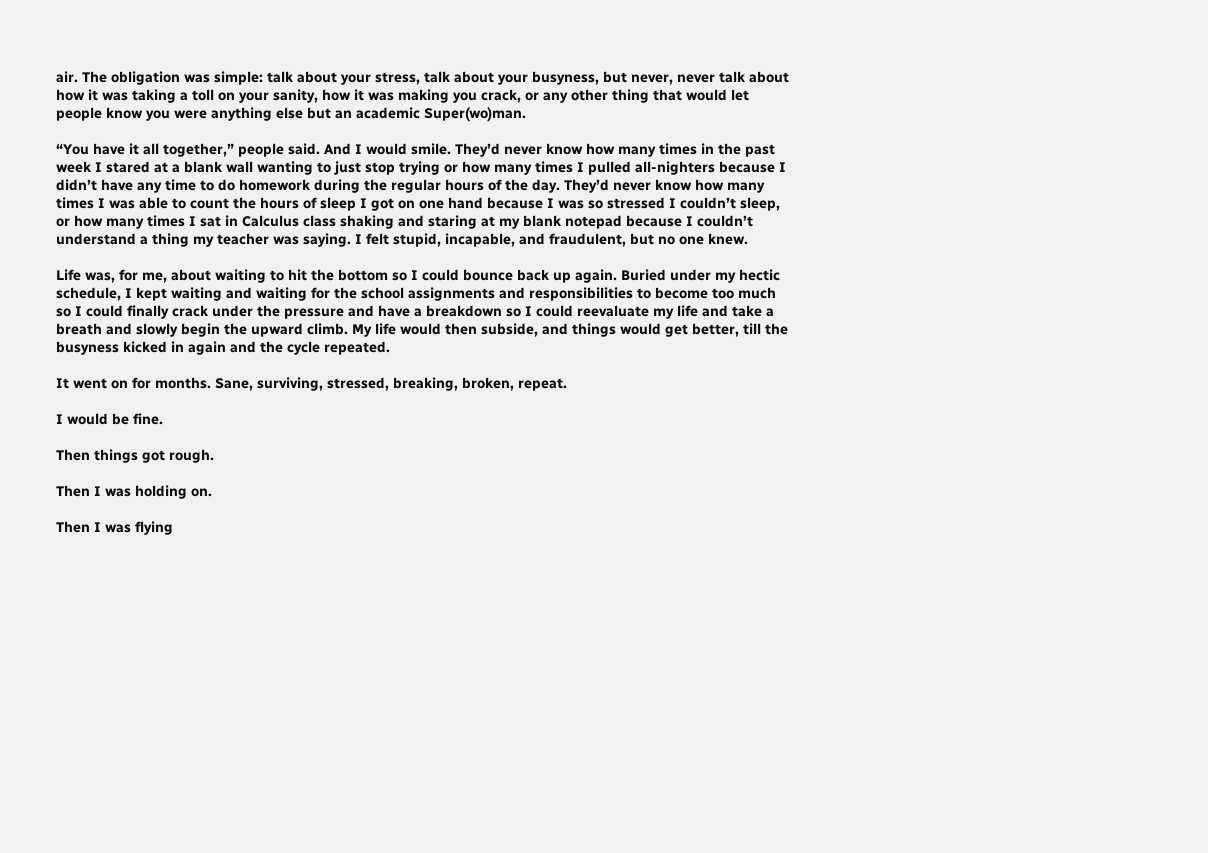air. The obligation was simple: talk about your stress, talk about your busyness, but never, never talk about how it was taking a toll on your sanity, how it was making you crack, or any other thing that would let people know you were anything else but an academic Super(wo)man.

“You have it all together,” people said. And I would smile. They’d never know how many times in the past week I stared at a blank wall wanting to just stop trying or how many times I pulled all-nighters because I didn’t have any time to do homework during the regular hours of the day. They’d never know how many times I was able to count the hours of sleep I got on one hand because I was so stressed I couldn’t sleep, or how many times I sat in Calculus class shaking and staring at my blank notepad because I couldn’t understand a thing my teacher was saying. I felt stupid, incapable, and fraudulent, but no one knew.

Life was, for me, about waiting to hit the bottom so I could bounce back up again. Buried under my hectic schedule, I kept waiting and waiting for the school assignments and responsibilities to become too much so I could finally crack under the pressure and have a breakdown so I could reevaluate my life and take a breath and slowly begin the upward climb. My life would then subside, and things would get better, till the busyness kicked in again and the cycle repeated.

It went on for months. Sane, surviving, stressed, breaking, broken, repeat.

I would be fine.

Then things got rough.

Then I was holding on.

Then I was flying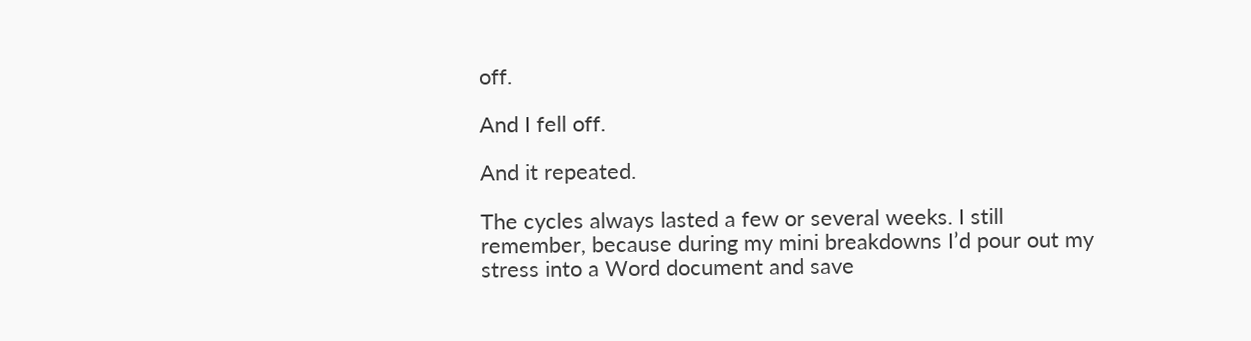off.

And I fell off.

And it repeated.

The cycles always lasted a few or several weeks. I still remember, because during my mini breakdowns I’d pour out my stress into a Word document and save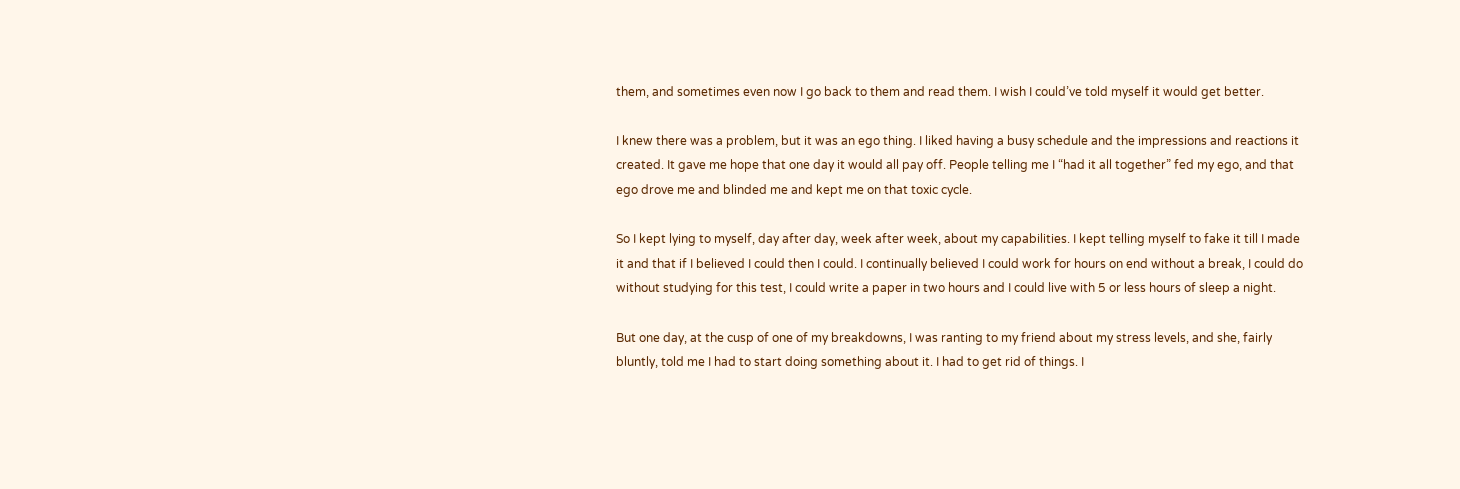them, and sometimes even now I go back to them and read them. I wish I could’ve told myself it would get better.

I knew there was a problem, but it was an ego thing. I liked having a busy schedule and the impressions and reactions it created. It gave me hope that one day it would all pay off. People telling me I “had it all together” fed my ego, and that ego drove me and blinded me and kept me on that toxic cycle.

So I kept lying to myself, day after day, week after week, about my capabilities. I kept telling myself to fake it till I made it and that if I believed I could then I could. I continually believed I could work for hours on end without a break, I could do without studying for this test, I could write a paper in two hours and I could live with 5 or less hours of sleep a night.

But one day, at the cusp of one of my breakdowns, I was ranting to my friend about my stress levels, and she, fairly bluntly, told me I had to start doing something about it. I had to get rid of things. I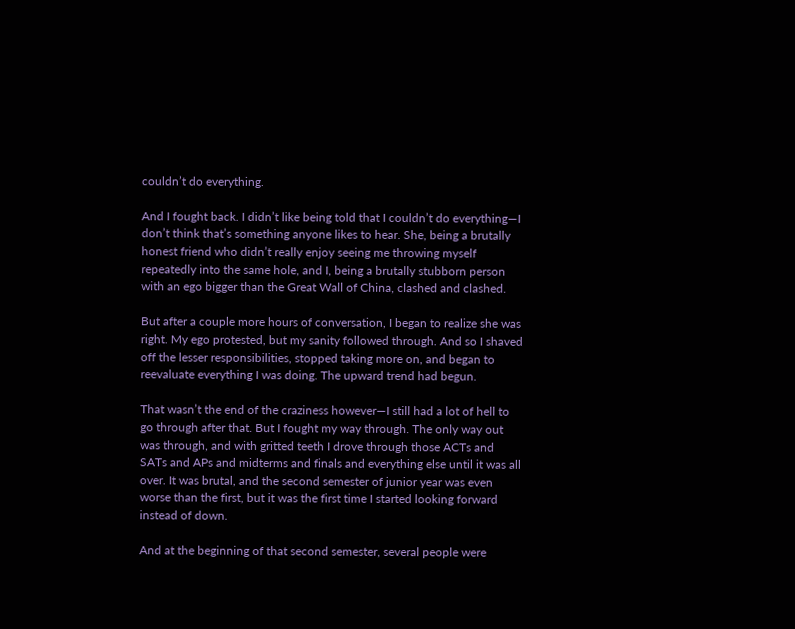couldn’t do everything.

And I fought back. I didn’t like being told that I couldn’t do everything—I don’t think that’s something anyone likes to hear. She, being a brutally honest friend who didn’t really enjoy seeing me throwing myself repeatedly into the same hole, and I, being a brutally stubborn person with an ego bigger than the Great Wall of China, clashed and clashed.

But after a couple more hours of conversation, I began to realize she was right. My ego protested, but my sanity followed through. And so I shaved off the lesser responsibilities, stopped taking more on, and began to reevaluate everything I was doing. The upward trend had begun.

That wasn’t the end of the craziness however—I still had a lot of hell to go through after that. But I fought my way through. The only way out was through, and with gritted teeth I drove through those ACTs and SATs and APs and midterms and finals and everything else until it was all over. It was brutal, and the second semester of junior year was even worse than the first, but it was the first time I started looking forward instead of down.

And at the beginning of that second semester, several people were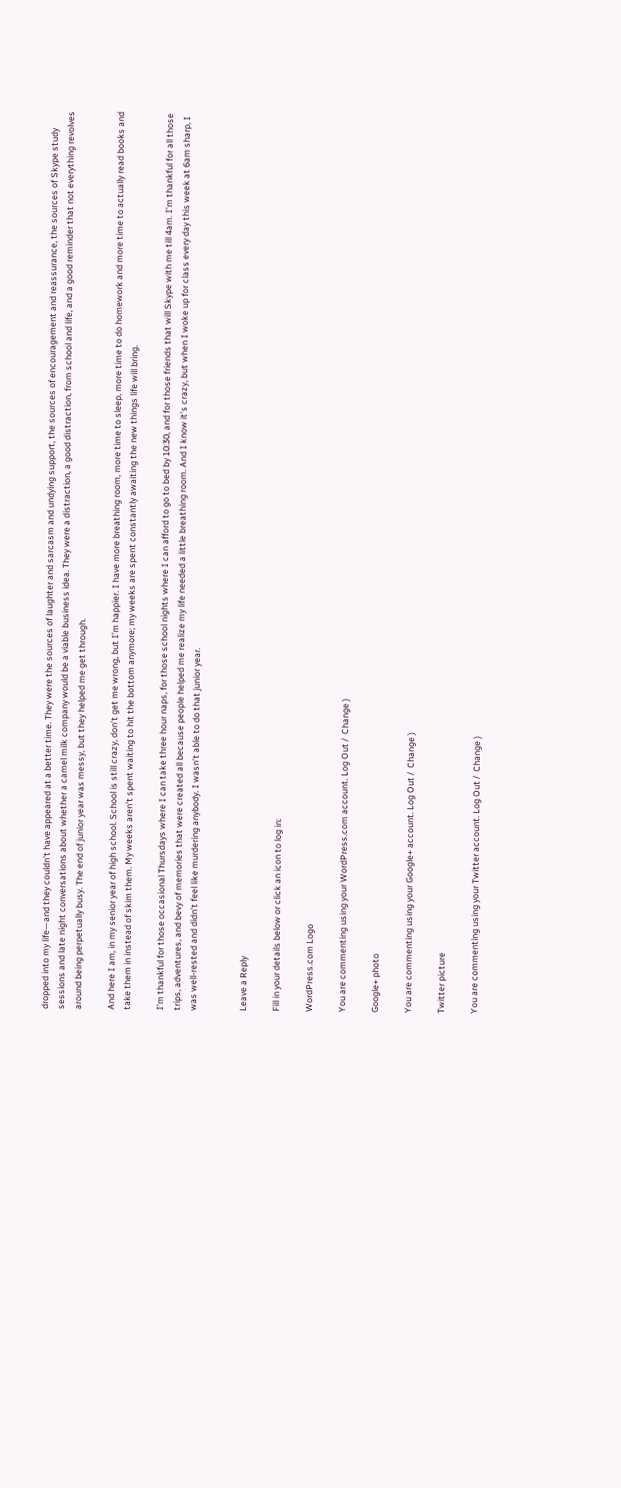dropped into my life—and they couldn’t have appeared at a better time. They were the sources of laughter and sarcasm and undying support, the sources of encouragement and reassurance, the sources of Skype study sessions and late night conversations about whether a camel milk company would be a viable business idea. They were a distraction, a good distraction, from school and life, and a good reminder that not everything revolves around being perpetually busy. The end of junior year was messy, but they helped me get through.

And here I am, in my senior year of high school. School is still crazy, don’t get me wrong, but I’m happier. I have more breathing room, more time to sleep, more time to do homework and more time to actually read books and take them in instead of skim them. My weeks aren’t spent waiting to hit the bottom anymore; my weeks are spent constantly awaiting the new things life will bring.

I’m thankful for those occasional Thursdays where I can take three hour naps, for those school nights where I can afford to go to bed by 10:30, and for those friends that will Skype with me till 4am. I’m thankful for all those trips, adventures, and bevy of memories that were created all because people helped me realize my life needed a little breathing room. And I know it’s crazy, but when I woke up for class every day this week at 6am sharp, I was well-rested and didn’t feel like murdering anybody. I wasn’t able to do that junior year.


Leave a Reply

Fill in your details below or click an icon to log in:

WordPress.com Logo

You are commenting using your WordPress.com account. Log Out /  Change )

Google+ photo

You are commenting using your Google+ account. Log Out /  Change )

Twitter picture

You are commenting using your Twitter account. Log Out /  Change )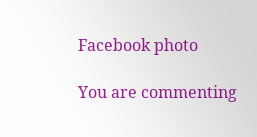Facebook photo

You are commenting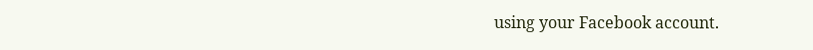using your Facebook account.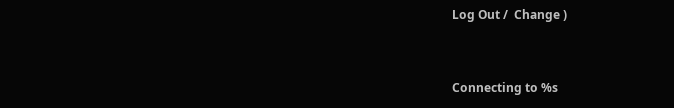Log Out /  Change )


Connecting to %s